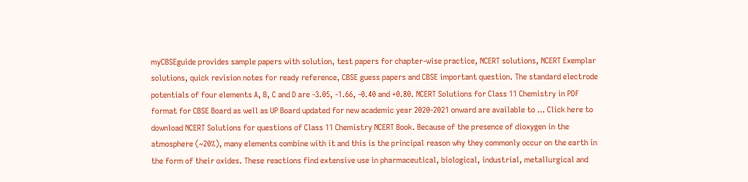myCBSEguide provides sample papers with solution, test papers for chapter-wise practice, NCERT solutions, NCERT Exemplar solutions, quick revision notes for ready reference, CBSE guess papers and CBSE important question. The standard electrode potentials of four elements A, B, C and D are -3.05, -1.66, -0.40 and +0.80. NCERT Solutions for Class 11 Chemistry in PDF format for CBSE Board as well as UP Board updated for new academic year 2020-2021 onward are available to … Click here to download NCERT Solutions for questions of Class 11 Chemistry NCERT Book. Because of the presence of dioxygen in the atmosphere (~20%), many elements combine with it and this is the principal reason why they commonly occur on the earth in the form of their oxides. These reactions find extensive use in pharmaceutical, biological, industrial, metallurgical and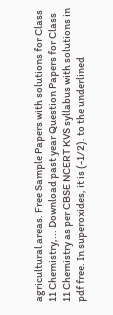agricultural areas. Free Sample Papers with solutions for Class 11 Chemistry,... Download past year Question Papers for Class 11 Chemistry as per CBSE NCERT KVS syllabus with solutions in pdf free. In superoxides, it is (-1/2). to the underlined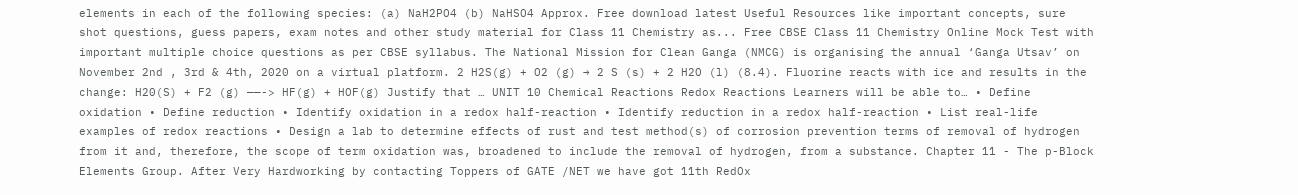elements in each of the following species: (a) NaH2PO4 (b) NaHSO4 Approx. Free download latest Useful Resources like important concepts, sure shot questions, guess papers, exam notes and other study material for Class 11 Chemistry as... Free CBSE Class 11 Chemistry Online Mock Test with important multiple choice questions as per CBSE syllabus. The National Mission for Clean Ganga (NMCG) is organising the annual ‘Ganga Utsav’ on November 2nd , 3rd & 4th, 2020 on a virtual platform. 2 H2S(g) + O2 (g) → 2 S (s) + 2 H2O (l) (8.4). Fluorine reacts with ice and results in the change: H20(S) + F2 (g) ——-> HF(g) + HOF(g) Justify that … UNIT 10 Chemical Reactions Redox Reactions Learners will be able to… • Define oxidation • Define reduction • Identify oxidation in a redox half-reaction • Identify reduction in a redox half-reaction • List real-life examples of redox reactions • Design a lab to determine effects of rust and test method(s) of corrosion prevention terms of removal of hydrogen from it and, therefore, the scope of term oxidation was, broadened to include the removal of hydrogen, from a substance. Chapter 11 - The p-Block Elements Group. After Very Hardworking by contacting Toppers of GATE /NET we have got 11th RedOx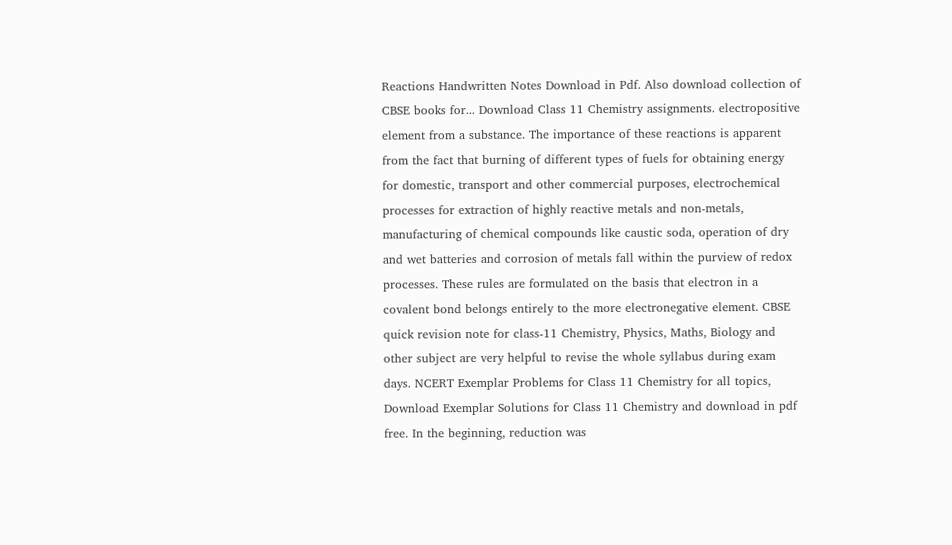Reactions Handwritten Notes Download in Pdf. Also download collection of CBSE books for... Download Class 11 Chemistry assignments. electropositive element from a substance. The importance of these reactions is apparent from the fact that burning of different types of fuels for obtaining energy for domestic, transport and other commercial purposes, electrochemical processes for extraction of highly reactive metals and non-metals, manufacturing of chemical compounds like caustic soda, operation of dry and wet batteries and corrosion of metals fall within the purview of redox processes. These rules are formulated on the basis that electron in a covalent bond belongs entirely to the more electronegative element. CBSE quick revision note for class-11 Chemistry, Physics, Maths, Biology and other subject are very helpful to revise the whole syllabus during exam days. NCERT Exemplar Problems for Class 11 Chemistry for all topics, Download Exemplar Solutions for Class 11 Chemistry and download in pdf free. In the beginning, reduction was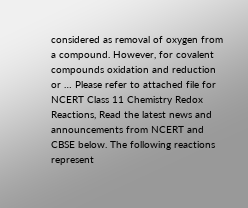considered as removal of oxygen from a compound. However, for covalent compounds oxidation and reduction or … Please refer to attached file for NCERT Class 11 Chemistry Redox Reactions, Read the latest news and announcements from NCERT and CBSE below. The following reactions represent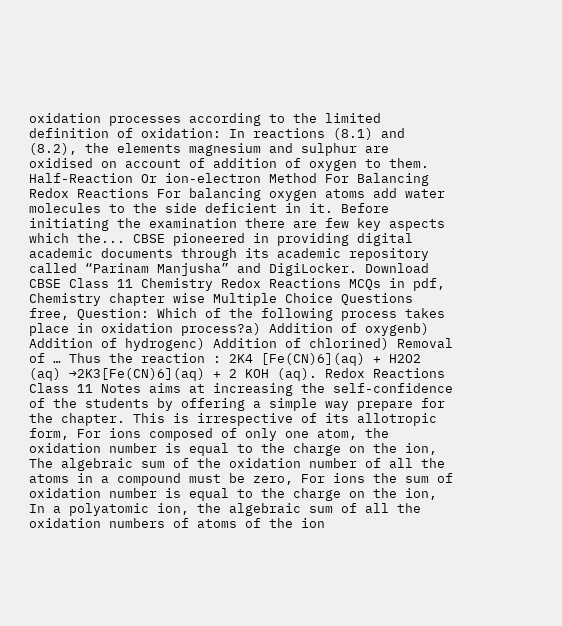oxidation processes according to the limited definition of oxidation: In reactions (8.1) and (8.2), the elements magnesium and sulphur are oxidised on account of addition of oxygen to them. Half-Reaction Or ion-electron Method For Balancing Redox Reactions For balancing oxygen atoms add water molecules to the side deficient in it. Before initiating the examination there are few key aspects which the... CBSE pioneered in providing digital academic documents through its academic repository called “Parinam Manjusha” and DigiLocker. Download CBSE Class 11 Chemistry Redox Reactions MCQs in pdf, Chemistry chapter wise Multiple Choice Questions free, Question: Which of the following process takes place in oxidation process?a) Addition of oxygenb) Addition of hydrogenc) Addition of chlorined) Removal of … Thus the reaction : 2K4 [Fe(CN)6](aq) + H2O2 (aq) →2K3[Fe(CN)6](aq) + 2 KOH (aq). Redox Reactions Class 11 Notes aims at increasing the self-confidence of the students by offering a simple way prepare for the chapter. This is irrespective of its allotropic form, For ions composed of only one atom, the oxidation number is equal to the charge on the ion, The algebraic sum of the oxidation number of all the atoms in a compound must be zero, For ions the sum of oxidation number is equal to the charge on the ion, In a polyatomic ion, the algebraic sum of all the oxidation numbers of atoms of the ion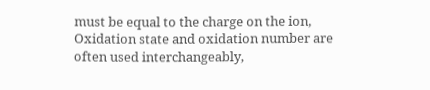must be equal to the charge on the ion, Oxidation state and oxidation number are often used interchangeably,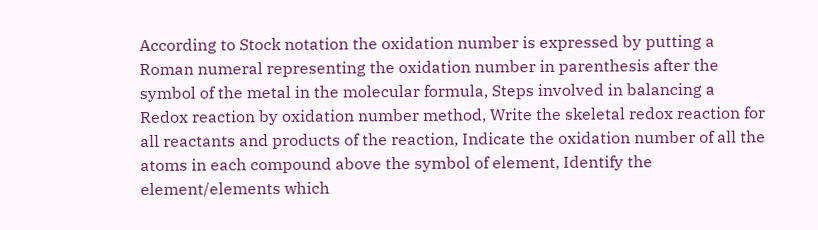According to Stock notation the oxidation number is expressed by putting a Roman numeral representing the oxidation number in parenthesis after the symbol of the metal in the molecular formula, Steps involved in balancing a Redox reaction by oxidation number method, Write the skeletal redox reaction for all reactants and products of the reaction, Indicate the oxidation number of all the atoms in each compound above the symbol of element, Identify the element/elements which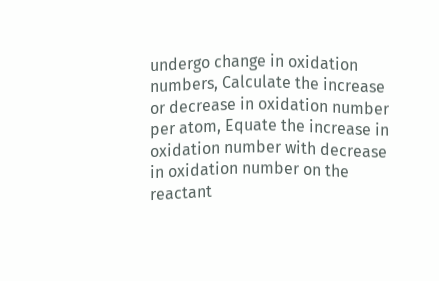undergo change in oxidation numbers, Calculate the increase or decrease in oxidation number per atom, Equate the increase in oxidation number with decrease in oxidation number on the reactant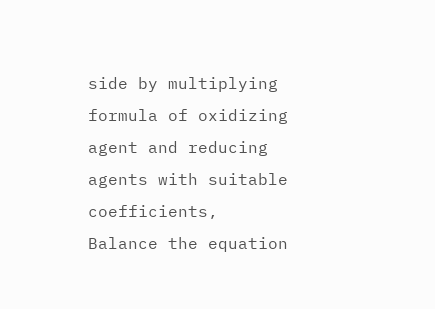side by multiplying formula of oxidizing agent and reducing agents with suitable coefficients, Balance the equation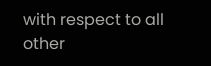with respect to all other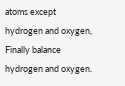atoms except hydrogen and oxygen, Finally balance hydrogen and oxygen.